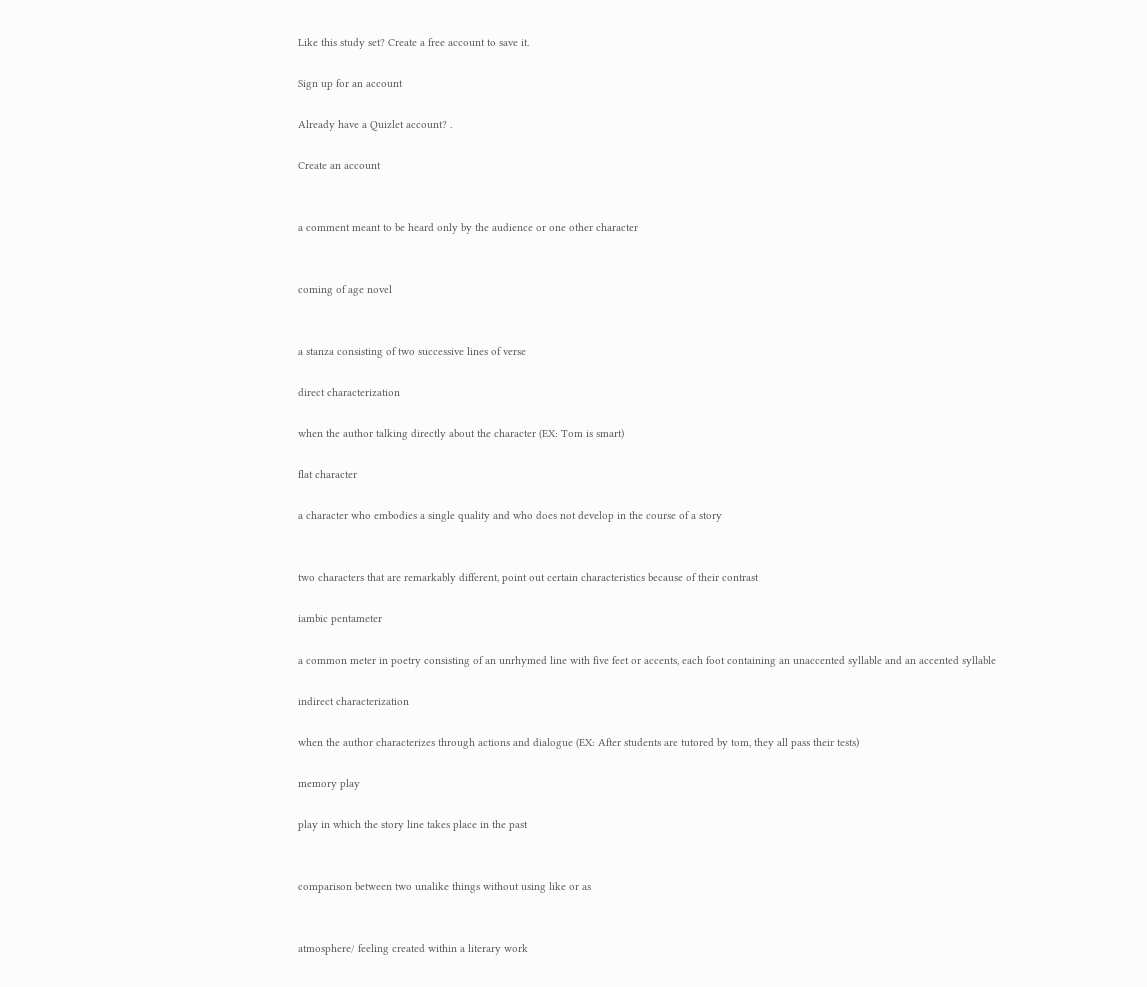Like this study set? Create a free account to save it.

Sign up for an account

Already have a Quizlet account? .

Create an account


a comment meant to be heard only by the audience or one other character


coming of age novel


a stanza consisting of two successive lines of verse

direct characterization

when the author talking directly about the character (EX: Tom is smart)

flat character

a character who embodies a single quality and who does not develop in the course of a story


two characters that are remarkably different, point out certain characteristics because of their contrast

iambic pentameter

a common meter in poetry consisting of an unrhymed line with five feet or accents, each foot containing an unaccented syllable and an accented syllable

indirect characterization

when the author characterizes through actions and dialogue (EX: After students are tutored by tom, they all pass their tests)

memory play

play in which the story line takes place in the past


comparison between two unalike things without using like or as


atmosphere/ feeling created within a literary work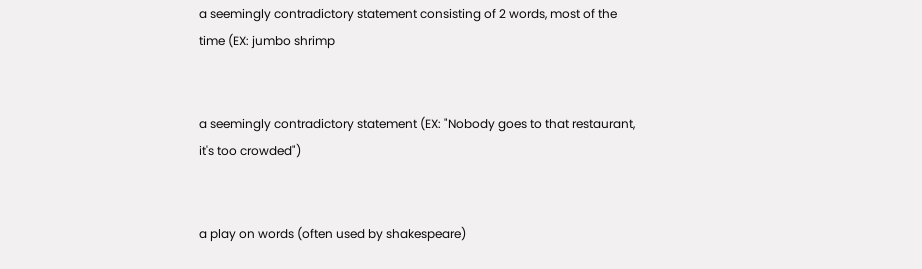a seemingly contradictory statement consisting of 2 words, most of the time (EX: jumbo shrimp


a seemingly contradictory statement (EX: "Nobody goes to that restaurant, it's too crowded")


a play on words (often used by shakespeare)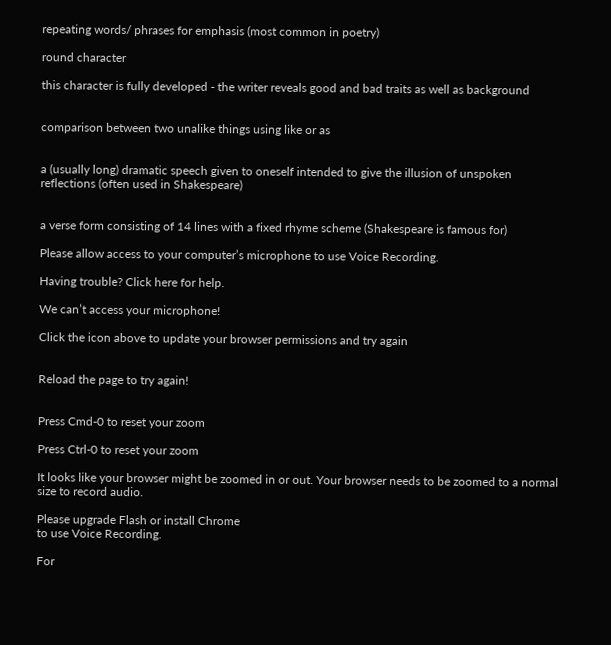repeating words/ phrases for emphasis (most common in poetry)

round character

this character is fully developed - the writer reveals good and bad traits as well as background


comparison between two unalike things using like or as


a (usually long) dramatic speech given to oneself intended to give the illusion of unspoken reflections (often used in Shakespeare)


a verse form consisting of 14 lines with a fixed rhyme scheme (Shakespeare is famous for)

Please allow access to your computer’s microphone to use Voice Recording.

Having trouble? Click here for help.

We can’t access your microphone!

Click the icon above to update your browser permissions and try again


Reload the page to try again!


Press Cmd-0 to reset your zoom

Press Ctrl-0 to reset your zoom

It looks like your browser might be zoomed in or out. Your browser needs to be zoomed to a normal size to record audio.

Please upgrade Flash or install Chrome
to use Voice Recording.

For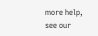more help, see our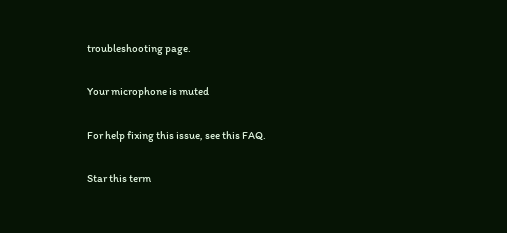troubleshooting page.

Your microphone is muted

For help fixing this issue, see this FAQ.

Star this term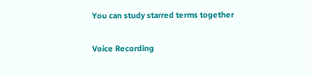You can study starred terms together

Voice Recording